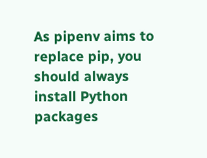As pipenv aims to replace pip, you should always install Python packages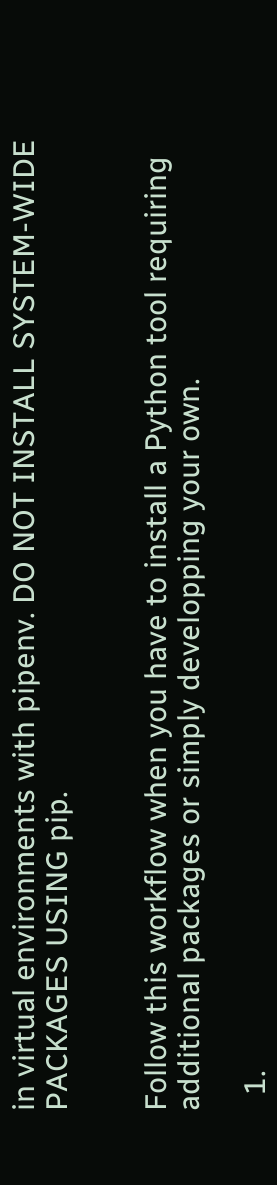in virtual environments with pipenv. DO NOT INSTALL SYSTEM-WIDE PACKAGES USING pip.


Follow this workflow when you have to install a Python tool requiring additional packages or simply developping your own.

  1.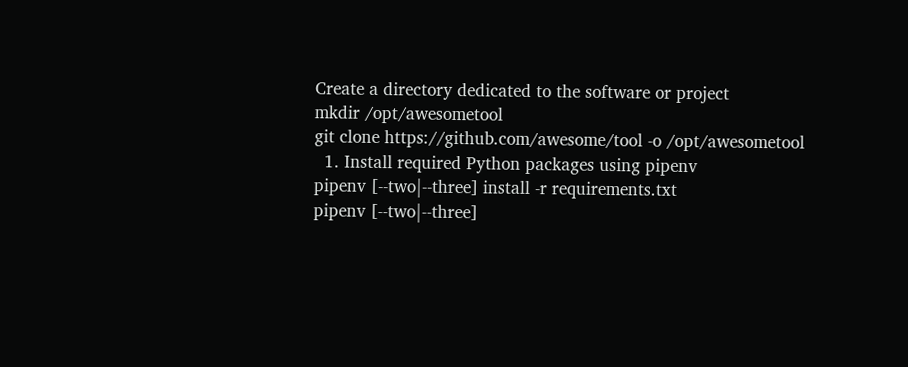Create a directory dedicated to the software or project
mkdir /opt/awesometool
git clone https://github.com/awesome/tool -o /opt/awesometool
  1. Install required Python packages using pipenv
pipenv [--two|--three] install -r requirements.txt
pipenv [--two|--three]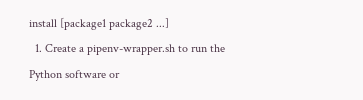install [package1 package2 ...]
  1. Create a pipenv-wrapper.sh to run the Python software or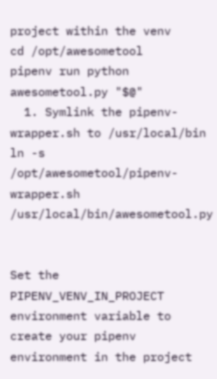project within the venv
cd /opt/awesometool
pipenv run python awesometool.py "$@"
  1. Symlink the pipenv-wrapper.sh to /usr/local/bin
ln -s /opt/awesometool/pipenv-wrapper.sh /usr/local/bin/awesometool.py


Set the PIPENV_VENV_IN_PROJECT environment variable to create your pipenv environment in the project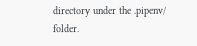directory under the .pipenv/ folder.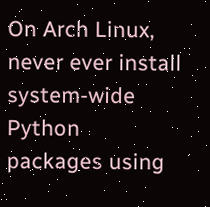On Arch Linux, never ever install system-wide Python packages using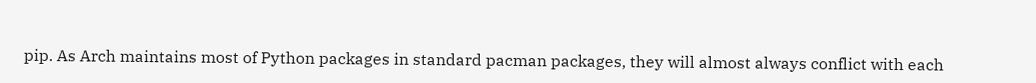pip. As Arch maintains most of Python packages in standard pacman packages, they will almost always conflict with each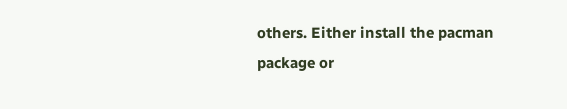others. Either install the pacman package or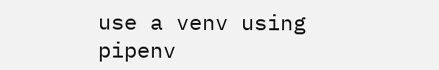use a venv using pipenv